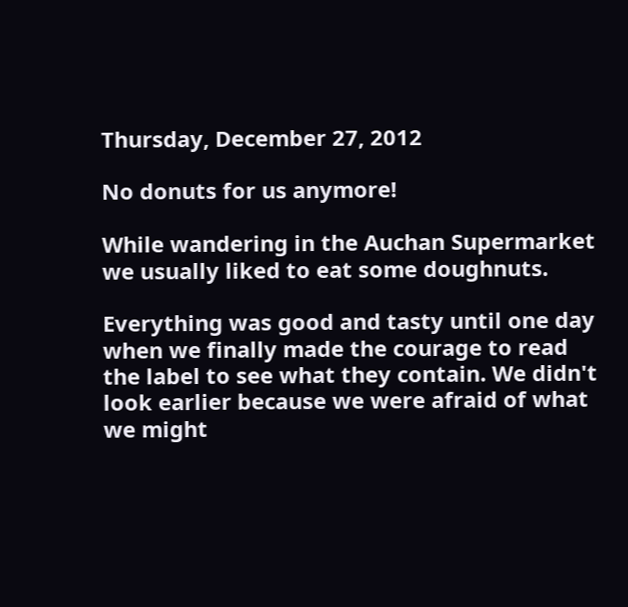Thursday, December 27, 2012

No donuts for us anymore!

While wandering in the Auchan Supermarket we usually liked to eat some doughnuts.

Everything was good and tasty until one day when we finally made the courage to read the label to see what they contain. We didn't look earlier because we were afraid of what we might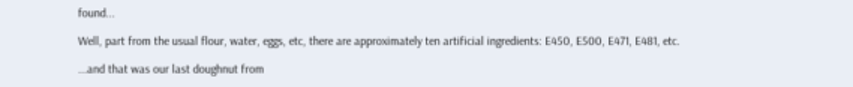found...

Well, part from the usual flour, water, eggs, etc, there are approximately ten artificial ingredients: E450, E500, E471, E481, etc.

...and that was our last doughnut from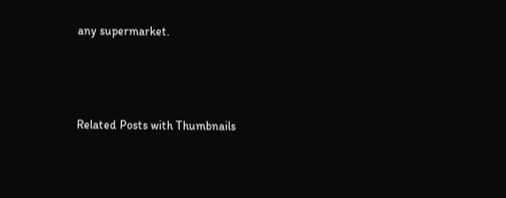any supermarket.



Related Posts with Thumbnails